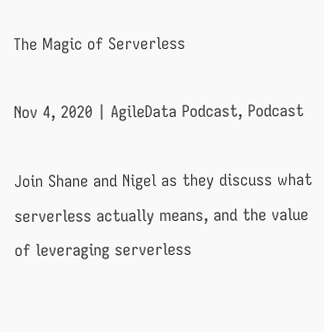The Magic of Serverless

Nov 4, 2020 | AgileData Podcast, Podcast

Join Shane and Nigel as they discuss what serverless actually means, and the value of leveraging serverless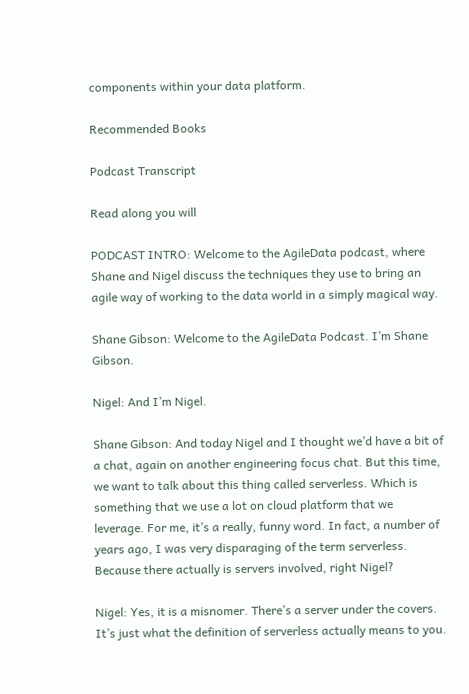components within your data platform.

Recommended Books

Podcast Transcript

Read along you will

PODCAST INTRO: Welcome to the AgileData podcast, where Shane and Nigel discuss the techniques they use to bring an agile way of working to the data world in a simply magical way.

Shane Gibson: Welcome to the AgileData Podcast. I’m Shane Gibson.

Nigel: And I’m Nigel.

Shane Gibson: And today Nigel and I thought we’d have a bit of a chat, again on another engineering focus chat. But this time, we want to talk about this thing called serverless. Which is something that we use a lot on cloud platform that we leverage. For me, it’s a really, funny word. In fact, a number of years ago, I was very disparaging of the term serverless. Because there actually is servers involved, right Nigel?

Nigel: Yes, it is a misnomer. There’s a server under the covers. It’s just what the definition of serverless actually means to you.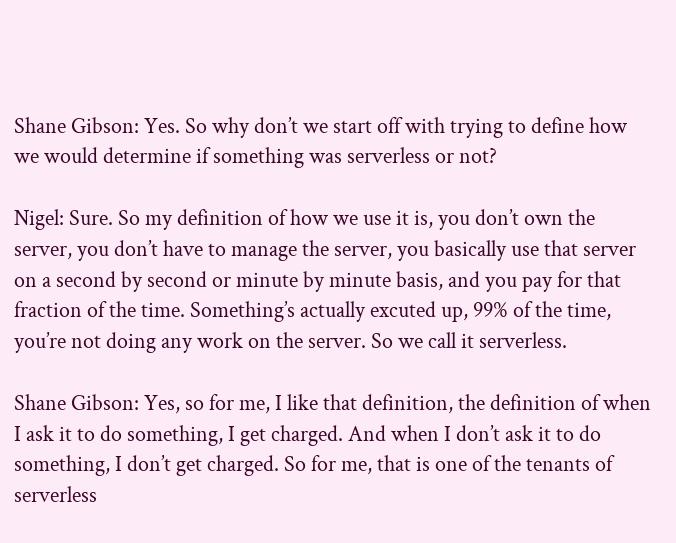Shane Gibson: Yes. So why don’t we start off with trying to define how we would determine if something was serverless or not?

Nigel: Sure. So my definition of how we use it is, you don’t own the server, you don’t have to manage the server, you basically use that server on a second by second or minute by minute basis, and you pay for that fraction of the time. Something’s actually excuted up, 99% of the time, you’re not doing any work on the server. So we call it serverless.

Shane Gibson: Yes, so for me, I like that definition, the definition of when I ask it to do something, I get charged. And when I don’t ask it to do something, I don’t get charged. So for me, that is one of the tenants of serverless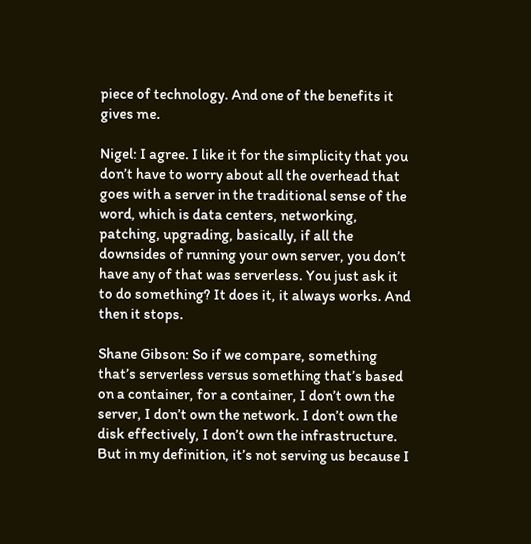piece of technology. And one of the benefits it gives me.

Nigel: I agree. I like it for the simplicity that you don’t have to worry about all the overhead that goes with a server in the traditional sense of the word, which is data centers, networking, patching, upgrading, basically, if all the downsides of running your own server, you don’t have any of that was serverless. You just ask it to do something? It does it, it always works. And then it stops.

Shane Gibson: So if we compare, something that’s serverless versus something that’s based on a container, for a container, I don’t own the server, I don’t own the network. I don’t own the disk effectively, I don’t own the infrastructure. But in my definition, it’s not serving us because I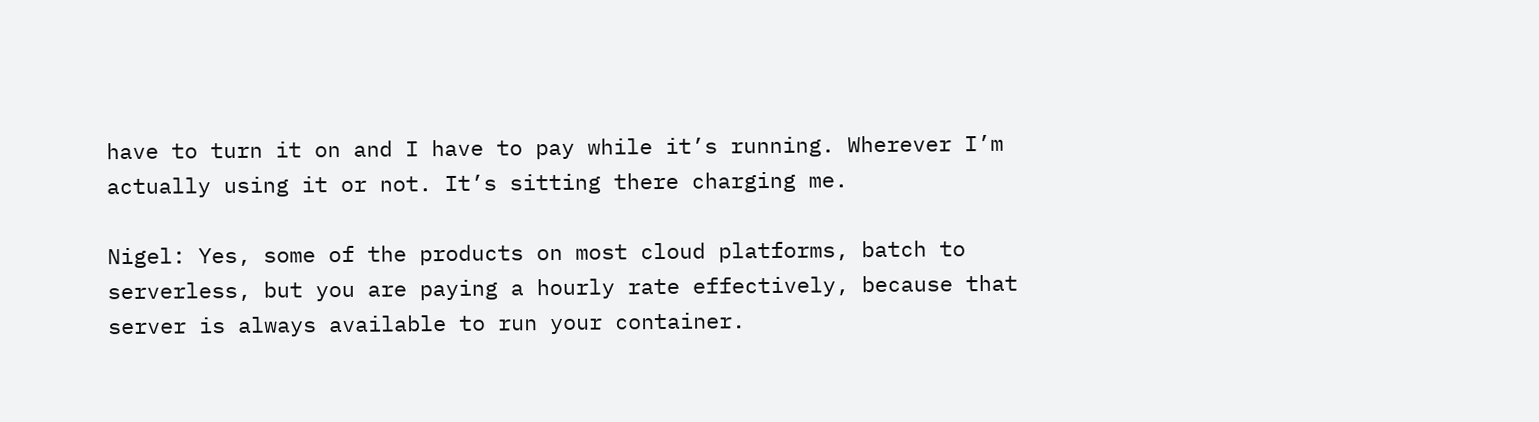have to turn it on and I have to pay while it’s running. Wherever I’m actually using it or not. It’s sitting there charging me.

Nigel: Yes, some of the products on most cloud platforms, batch to serverless, but you are paying a hourly rate effectively, because that server is always available to run your container.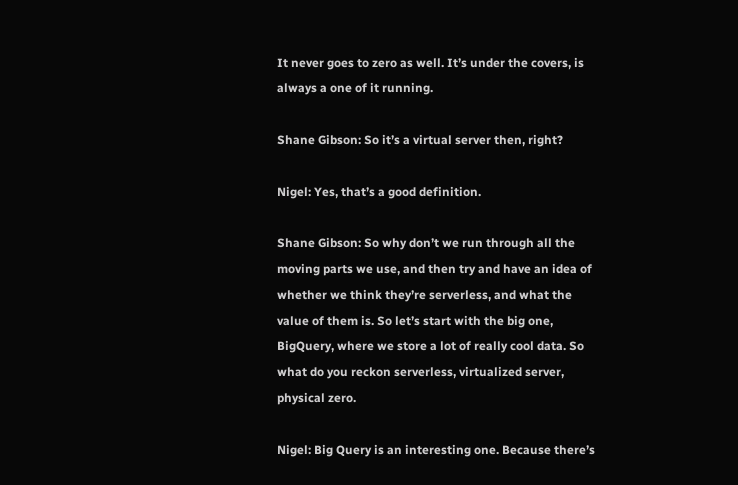It never goes to zero as well. It’s under the covers, is always a one of it running.

Shane Gibson: So it’s a virtual server then, right?

Nigel: Yes, that’s a good definition.

Shane Gibson: So why don’t we run through all the moving parts we use, and then try and have an idea of whether we think they’re serverless, and what the value of them is. So let’s start with the big one, BigQuery, where we store a lot of really cool data. So what do you reckon serverless, virtualized server, physical zero.

Nigel: Big Query is an interesting one. Because there’s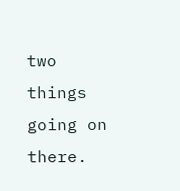two things going on there.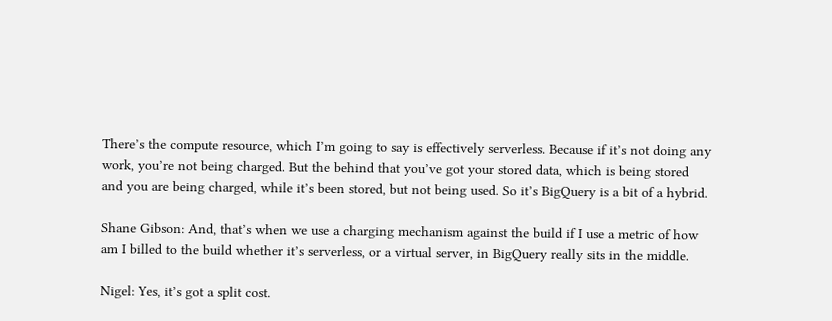There’s the compute resource, which I’m going to say is effectively serverless. Because if it’s not doing any work, you’re not being charged. But the behind that you’ve got your stored data, which is being stored and you are being charged, while it’s been stored, but not being used. So it’s BigQuery is a bit of a hybrid.

Shane Gibson: And, that’s when we use a charging mechanism against the build if I use a metric of how am I billed to the build whether it’s serverless, or a virtual server, in BigQuery really sits in the middle.

Nigel: Yes, it’s got a split cost.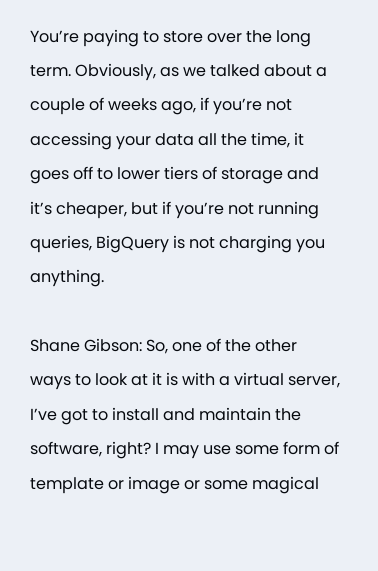You’re paying to store over the long term. Obviously, as we talked about a couple of weeks ago, if you’re not accessing your data all the time, it goes off to lower tiers of storage and it’s cheaper, but if you’re not running queries, BigQuery is not charging you anything.

Shane Gibson: So, one of the other ways to look at it is with a virtual server, I’ve got to install and maintain the software, right? I may use some form of template or image or some magical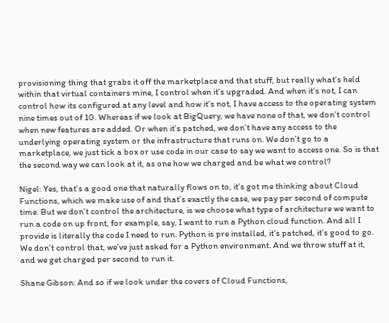provisioning thing that grabs it off the marketplace and that stuff, but really what’s held within that virtual containers mine, I control when it’s upgraded. And when it’s not, I can control how its configured at any level and how it’s not, I have access to the operating system nine times out of 10. Whereas if we look at BigQuery, we have none of that, we don’t control when new features are added. Or when it’s patched, we don’t have any access to the underlying operating system or the infrastructure that runs on. We don’t go to a marketplace, we just tick a box or use code in our case to say we want to access one. So is that the second way we can look at it, as one how we charged and be what we control?

Nigel: Yes, that’s a good one that naturally flows on to, it’s got me thinking about Cloud Functions, which we make use of and that’s exactly the case, we pay per second of compute time. But we don’t control the architecture, is we choose what type of architecture we want to run a code on up front, for example, say, I want to run a Python cloud function. And all I provide is literally the code I need to run. Python is pre installed, it’s patched, it’s good to go. We don’t control that, we’ve just asked for a Python environment. And we throw stuff at it, and we get charged per second to run it.

Shane Gibson: And so if we look under the covers of Cloud Functions,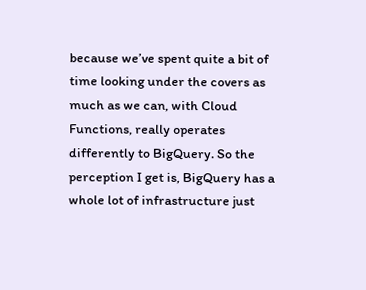because we’ve spent quite a bit of time looking under the covers as much as we can, with Cloud Functions, really operates differently to BigQuery. So the perception I get is, BigQuery has a whole lot of infrastructure just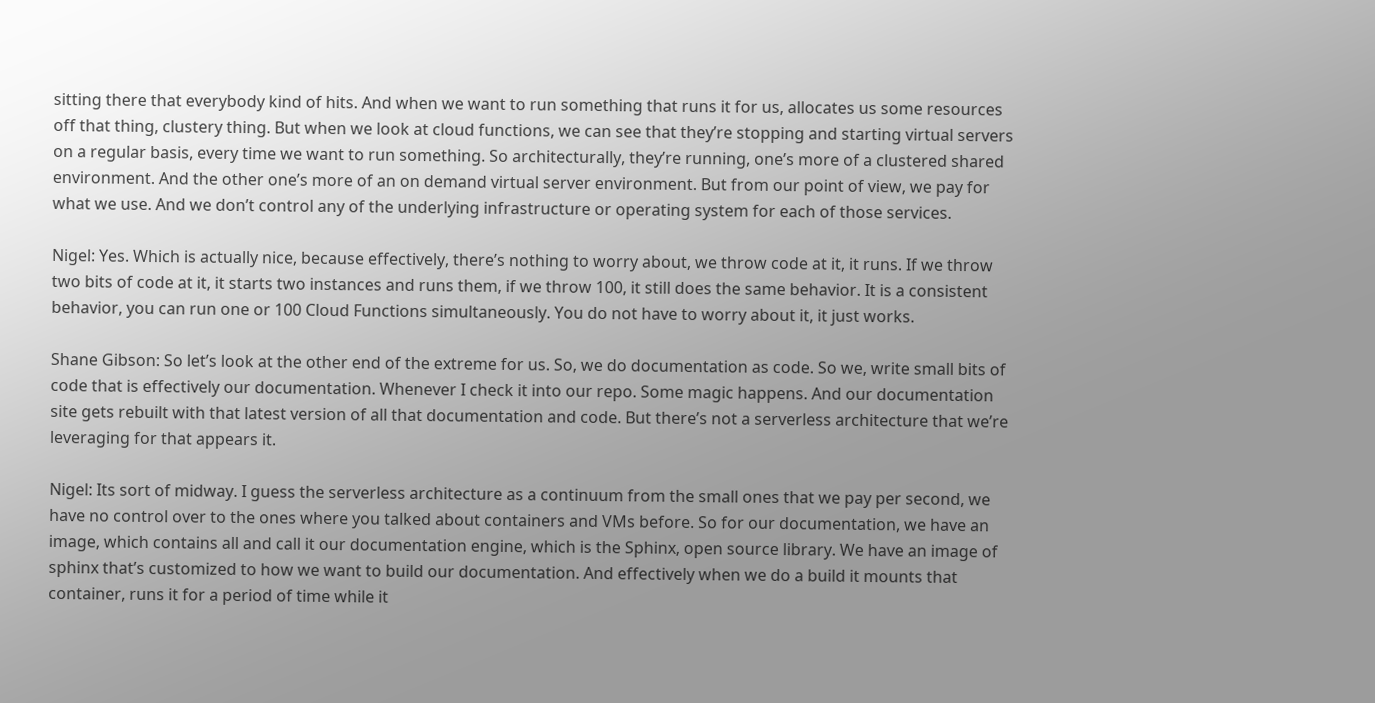sitting there that everybody kind of hits. And when we want to run something that runs it for us, allocates us some resources off that thing, clustery thing. But when we look at cloud functions, we can see that they’re stopping and starting virtual servers on a regular basis, every time we want to run something. So architecturally, they’re running, one’s more of a clustered shared environment. And the other one’s more of an on demand virtual server environment. But from our point of view, we pay for what we use. And we don’t control any of the underlying infrastructure or operating system for each of those services.

Nigel: Yes. Which is actually nice, because effectively, there’s nothing to worry about, we throw code at it, it runs. If we throw two bits of code at it, it starts two instances and runs them, if we throw 100, it still does the same behavior. It is a consistent behavior, you can run one or 100 Cloud Functions simultaneously. You do not have to worry about it, it just works.

Shane Gibson: So let’s look at the other end of the extreme for us. So, we do documentation as code. So we, write small bits of code that is effectively our documentation. Whenever I check it into our repo. Some magic happens. And our documentation site gets rebuilt with that latest version of all that documentation and code. But there’s not a serverless architecture that we’re leveraging for that appears it.

Nigel: Its sort of midway. I guess the serverless architecture as a continuum from the small ones that we pay per second, we have no control over to the ones where you talked about containers and VMs before. So for our documentation, we have an image, which contains all and call it our documentation engine, which is the Sphinx, open source library. We have an image of sphinx that’s customized to how we want to build our documentation. And effectively when we do a build it mounts that container, runs it for a period of time while it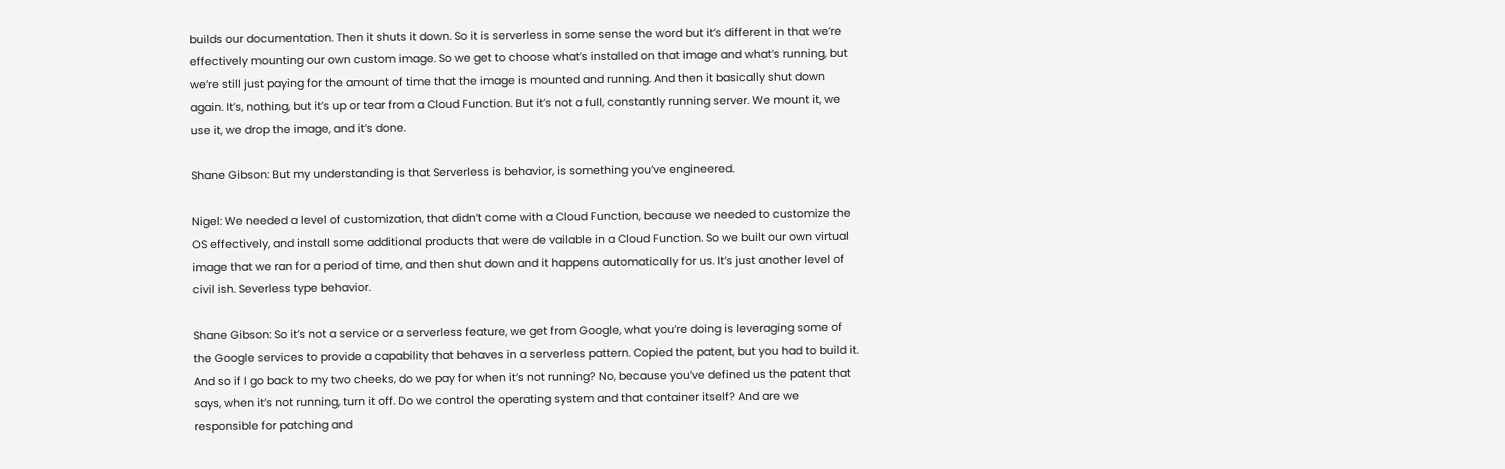builds our documentation. Then it shuts it down. So it is serverless in some sense the word but it’s different in that we’re effectively mounting our own custom image. So we get to choose what’s installed on that image and what’s running, but we’re still just paying for the amount of time that the image is mounted and running. And then it basically shut down again. It’s, nothing, but it’s up or tear from a Cloud Function. But it’s not a full, constantly running server. We mount it, we use it, we drop the image, and it’s done.

Shane Gibson: But my understanding is that Serverless is behavior, is something you’ve engineered.

Nigel: We needed a level of customization, that didn’t come with a Cloud Function, because we needed to customize the OS effectively, and install some additional products that were de vailable in a Cloud Function. So we built our own virtual image that we ran for a period of time, and then shut down and it happens automatically for us. It’s just another level of civil ish. Severless type behavior.

Shane Gibson: So it’s not a service or a serverless feature, we get from Google, what you’re doing is leveraging some of the Google services to provide a capability that behaves in a serverless pattern. Copied the patent, but you had to build it. And so if I go back to my two cheeks, do we pay for when it’s not running? No, because you’ve defined us the patent that says, when it’s not running, turn it off. Do we control the operating system and that container itself? And are we responsible for patching and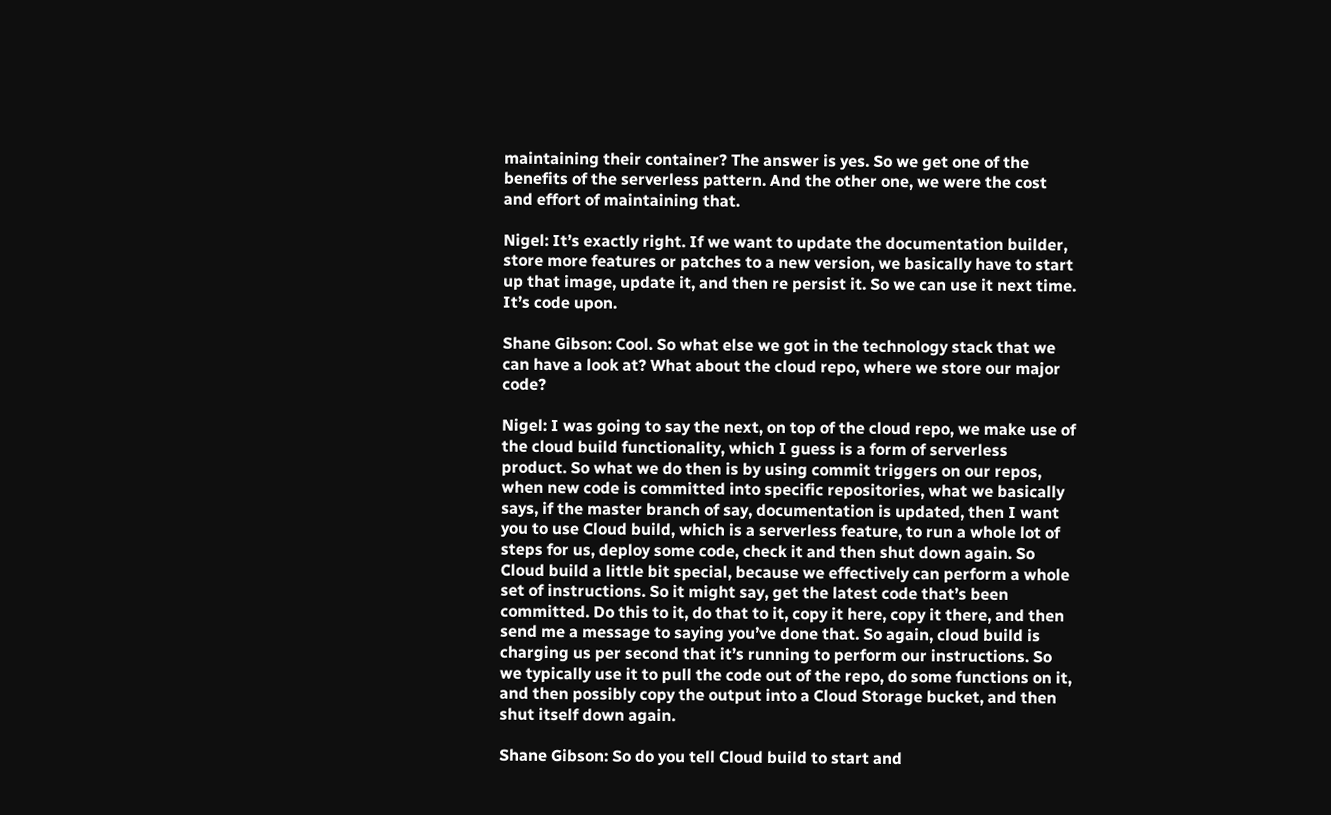maintaining their container? The answer is yes. So we get one of the benefits of the serverless pattern. And the other one, we were the cost and effort of maintaining that.

Nigel: It’s exactly right. If we want to update the documentation builder, store more features or patches to a new version, we basically have to start up that image, update it, and then re persist it. So we can use it next time. It’s code upon.

Shane Gibson: Cool. So what else we got in the technology stack that we can have a look at? What about the cloud repo, where we store our major code?

Nigel: I was going to say the next, on top of the cloud repo, we make use of the cloud build functionality, which I guess is a form of serverless product. So what we do then is by using commit triggers on our repos, when new code is committed into specific repositories, what we basically says, if the master branch of say, documentation is updated, then I want you to use Cloud build, which is a serverless feature, to run a whole lot of steps for us, deploy some code, check it and then shut down again. So Cloud build a little bit special, because we effectively can perform a whole set of instructions. So it might say, get the latest code that’s been committed. Do this to it, do that to it, copy it here, copy it there, and then send me a message to saying you’ve done that. So again, cloud build is charging us per second that it’s running to perform our instructions. So we typically use it to pull the code out of the repo, do some functions on it, and then possibly copy the output into a Cloud Storage bucket, and then shut itself down again.

Shane Gibson: So do you tell Cloud build to start and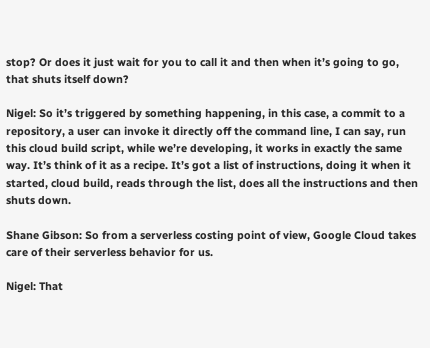stop? Or does it just wait for you to call it and then when it’s going to go, that shuts itself down?

Nigel: So it’s triggered by something happening, in this case, a commit to a repository, a user can invoke it directly off the command line, I can say, run this cloud build script, while we’re developing, it works in exactly the same way. It’s think of it as a recipe. It’s got a list of instructions, doing it when it started, cloud build, reads through the list, does all the instructions and then shuts down.

Shane Gibson: So from a serverless costing point of view, Google Cloud takes care of their serverless behavior for us.

Nigel: That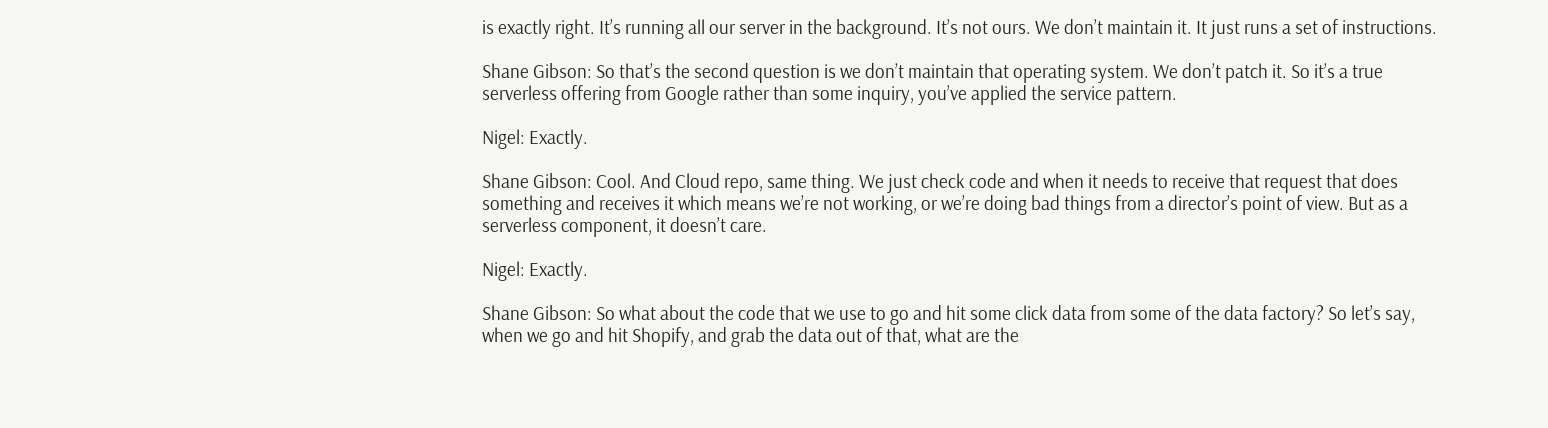is exactly right. It’s running all our server in the background. It’s not ours. We don’t maintain it. It just runs a set of instructions.

Shane Gibson: So that’s the second question is we don’t maintain that operating system. We don’t patch it. So it’s a true serverless offering from Google rather than some inquiry, you’ve applied the service pattern.

Nigel: Exactly.

Shane Gibson: Cool. And Cloud repo, same thing. We just check code and when it needs to receive that request that does something and receives it which means we’re not working, or we’re doing bad things from a director’s point of view. But as a serverless component, it doesn’t care.

Nigel: Exactly.

Shane Gibson: So what about the code that we use to go and hit some click data from some of the data factory? So let’s say, when we go and hit Shopify, and grab the data out of that, what are the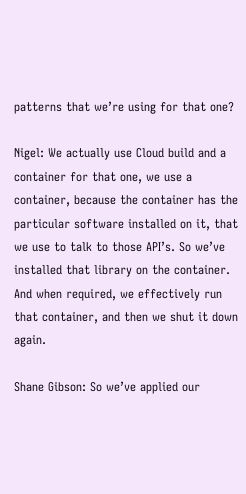patterns that we’re using for that one?

Nigel: We actually use Cloud build and a container for that one, we use a container, because the container has the particular software installed on it, that we use to talk to those API’s. So we’ve installed that library on the container. And when required, we effectively run that container, and then we shut it down again.

Shane Gibson: So we’ve applied our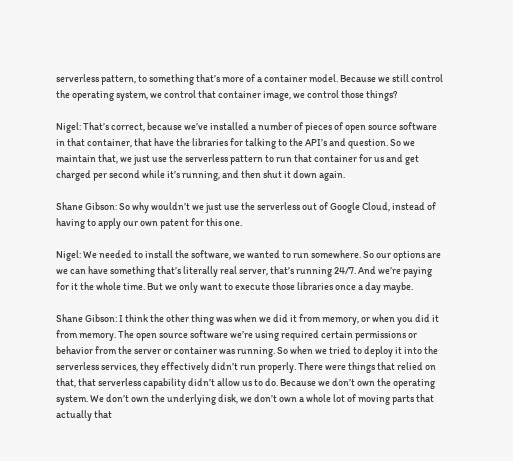serverless pattern, to something that’s more of a container model. Because we still control the operating system, we control that container image, we control those things?

Nigel: That’s correct, because we’ve installed a number of pieces of open source software in that container, that have the libraries for talking to the API’s and question. So we maintain that, we just use the serverless pattern to run that container for us and get charged per second while it’s running, and then shut it down again.

Shane Gibson: So why wouldn’t we just use the serverless out of Google Cloud, instead of having to apply our own patent for this one.

Nigel: We needed to install the software, we wanted to run somewhere. So our options are we can have something that’s literally real server, that’s running 24/7. And we’re paying for it the whole time. But we only want to execute those libraries once a day maybe.

Shane Gibson: I think the other thing was when we did it from memory, or when you did it from memory. The open source software we’re using required certain permissions or behavior from the server or container was running. So when we tried to deploy it into the serverless services, they effectively didn’t run properly. There were things that relied on that, that serverless capability didn’t allow us to do. Because we don’t own the operating system. We don’t own the underlying disk, we don’t own a whole lot of moving parts that actually that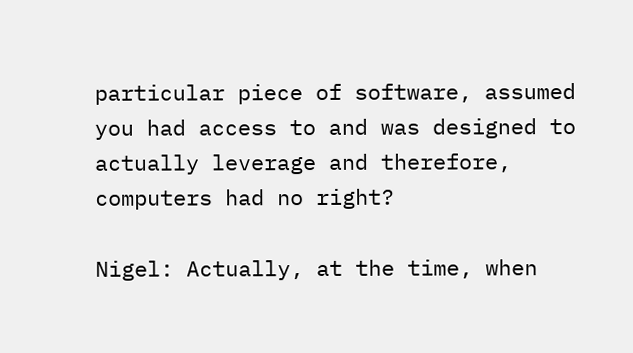particular piece of software, assumed you had access to and was designed to actually leverage and therefore, computers had no right?

Nigel: Actually, at the time, when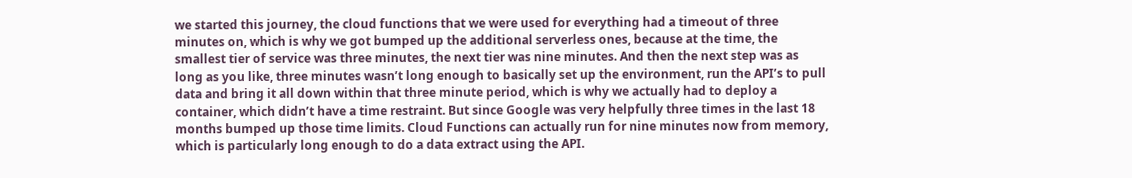we started this journey, the cloud functions that we were used for everything had a timeout of three minutes on, which is why we got bumped up the additional serverless ones, because at the time, the smallest tier of service was three minutes, the next tier was nine minutes. And then the next step was as long as you like, three minutes wasn’t long enough to basically set up the environment, run the API’s to pull data and bring it all down within that three minute period, which is why we actually had to deploy a container, which didn’t have a time restraint. But since Google was very helpfully three times in the last 18 months bumped up those time limits. Cloud Functions can actually run for nine minutes now from memory, which is particularly long enough to do a data extract using the API.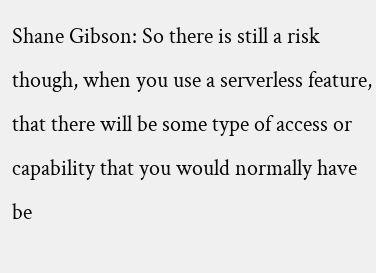Shane Gibson: So there is still a risk though, when you use a serverless feature, that there will be some type of access or capability that you would normally have be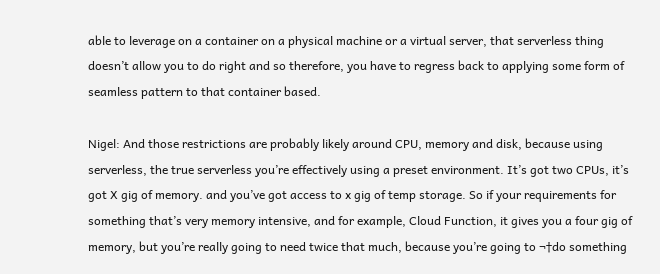able to leverage on a container on a physical machine or a virtual server, that serverless thing doesn’t allow you to do right and so therefore, you have to regress back to applying some form of seamless pattern to that container based.

Nigel: And those restrictions are probably likely around CPU, memory and disk, because using serverless, the true serverless you’re effectively using a preset environment. It’s got two CPUs, it’s got X gig of memory. and you’ve got access to x gig of temp storage. So if your requirements for something that’s very memory intensive, and for example, Cloud Function, it gives you a four gig of memory, but you’re really going to need twice that much, because you’re going to ¬†do something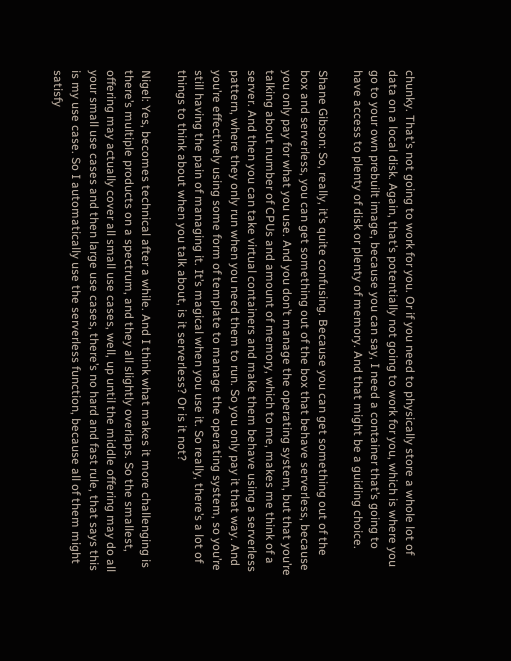chunky. That’s not going to work for you. Or if you need to physically store a whole lot of data on a local disk. Again, that’s potentially not going to work for you, which is where you go to your own prebuilt image, because you can say, I need a container that’s going to have access to plenty of disk or plenty of memory. And that might be a guiding choice.

Shane Gibson: So, really, it’s quite confusing. Because you can get something out of the box and serverless, you can get something out of the box that behave serverless, because you only pay for what you use. And you don’t manage the operating system, but that you’re talking about number of CPUs and amount of memory, which to me, makes me think of a server. And then you can take virtual containers and make them behave using a serverless pattern, where they only run when you need them to run. So you only pay it that way. And you’re effectively using some form of template to manage the operating system, so you’re still having the pain of managing it. It’s magical when you use it. So really, there’s a lot of things to think about when you talk about, is it serverless? Or is it not?

Nigel: Yes, becomes technical after a while. And I think what makes it more challenging is there’s multiple products on a spectrum, and they all slightly overlaps. So the smallest, offering may actually cover all small use cases, well, up until the middle offering may do all your small use cases and then large use cases, there’s no hard and fast rule, that says this is my use case. So I automatically use the serverless function, because all of them might satisfy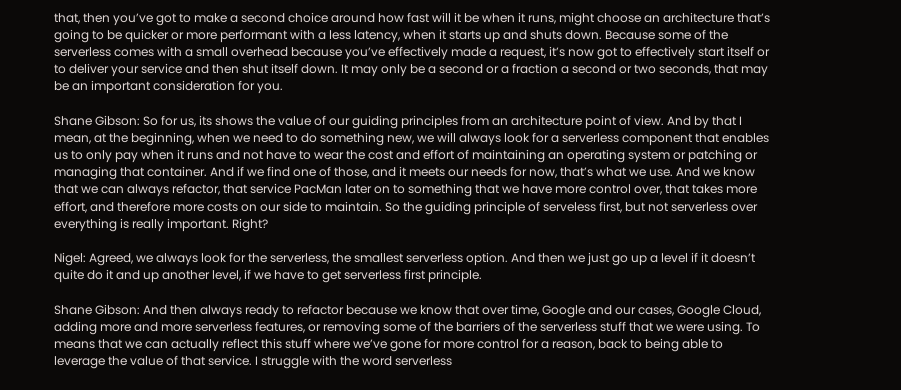that, then you’ve got to make a second choice around how fast will it be when it runs, might choose an architecture that’s going to be quicker or more performant with a less latency, when it starts up and shuts down. Because some of the serverless comes with a small overhead because you’ve effectively made a request, it’s now got to effectively start itself or to deliver your service and then shut itself down. It may only be a second or a fraction a second or two seconds, that may be an important consideration for you.

Shane Gibson: So for us, its shows the value of our guiding principles from an architecture point of view. And by that I mean, at the beginning, when we need to do something new, we will always look for a serverless component that enables us to only pay when it runs and not have to wear the cost and effort of maintaining an operating system or patching or managing that container. And if we find one of those, and it meets our needs for now, that’s what we use. And we know that we can always refactor, that service PacMan later on to something that we have more control over, that takes more effort, and therefore more costs on our side to maintain. So the guiding principle of serveless first, but not serverless over everything is really important. Right?

Nigel: Agreed, we always look for the serverless, the smallest serverless option. And then we just go up a level if it doesn’t quite do it and up another level, if we have to get serverless first principle.

Shane Gibson: And then always ready to refactor because we know that over time, Google and our cases, Google Cloud, adding more and more serverless features, or removing some of the barriers of the serverless stuff that we were using. To means that we can actually reflect this stuff where we’ve gone for more control for a reason, back to being able to leverage the value of that service. I struggle with the word serverless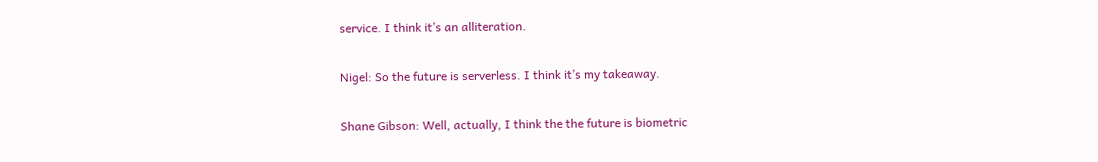service. I think it’s an alliteration.

Nigel: So the future is serverless. I think it’s my takeaway.

Shane Gibson: Well, actually, I think the the future is biometric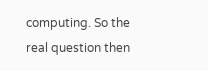computing. So the real question then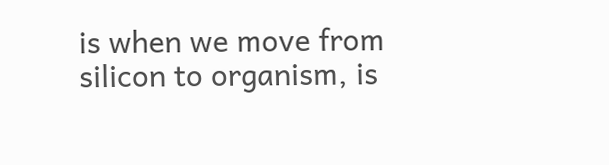is when we move from silicon to organism, is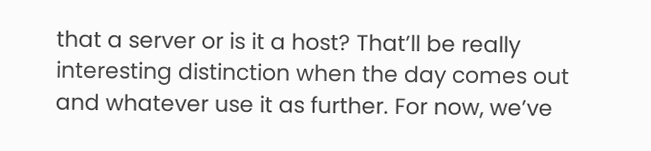that a server or is it a host? That’ll be really interesting distinction when the day comes out and whatever use it as further. For now, we’ve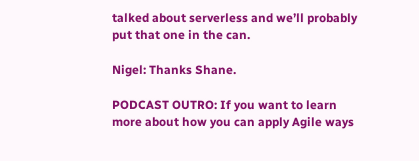talked about serverless and we’ll probably put that one in the can.

Nigel: Thanks Shane.

PODCAST OUTRO: If you want to learn more about how you can apply Agile ways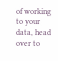of working to your data, head over to